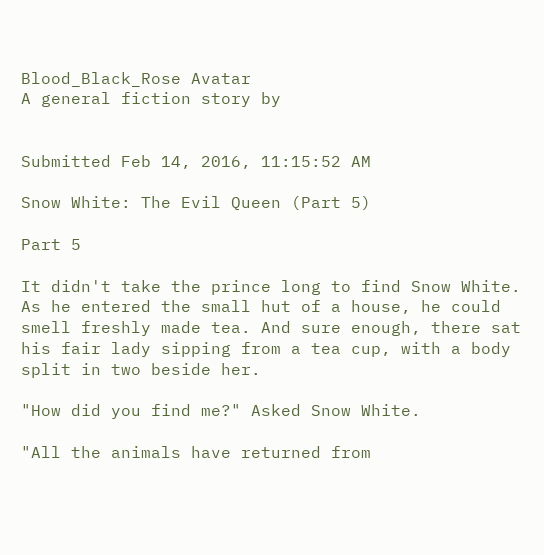Blood_Black_Rose Avatar
A general fiction story by


Submitted Feb 14, 2016, 11:15:52 AM

Snow White: The Evil Queen (Part 5)

Part 5

It didn't take the prince long to find Snow White. As he entered the small hut of a house, he could smell freshly made tea. And sure enough, there sat his fair lady sipping from a tea cup, with a body split in two beside her.

"How did you find me?" Asked Snow White.

"All the animals have returned from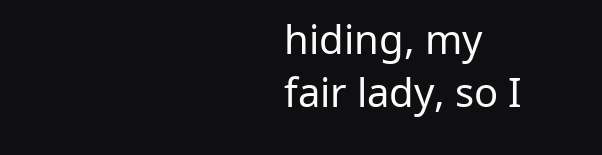hiding, my fair lady, so I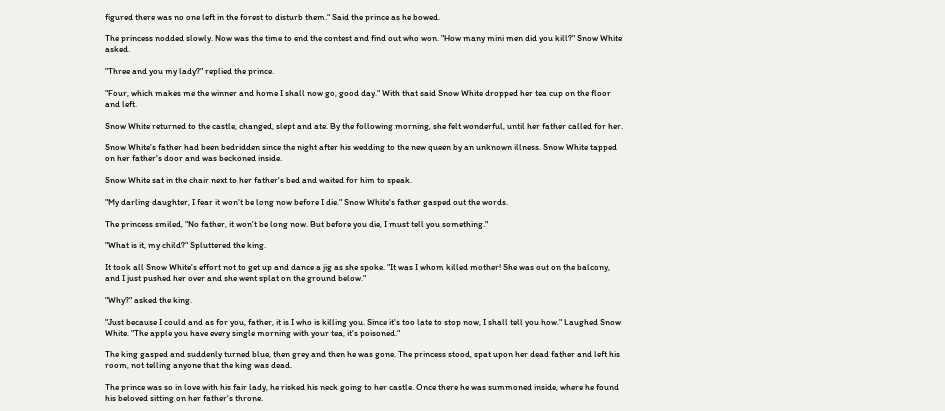figured there was no one left in the forest to disturb them." Said the prince as he bowed.

The princess nodded slowly. Now was the time to end the contest and find out who won. "How many mini men did you kill?" Snow White asked.

"Three and you my lady?" replied the prince.

"Four, which makes me the winner and home I shall now go, good day." With that said Snow White dropped her tea cup on the floor and left.

Snow White returned to the castle, changed, slept and ate. By the following morning, she felt wonderful, until her father called for her.

Snow White's father had been bedridden since the night after his wedding to the new queen by an unknown illness. Snow White tapped on her father's door and was beckoned inside.

Snow White sat in the chair next to her father's bed and waited for him to speak.

"My darling daughter, I fear it won't be long now before I die." Snow White's father gasped out the words.

The princess smiled, "No father, it won't be long now. But before you die, I must tell you something."

"What is it, my child?" Spluttered the king.

It took all Snow White's effort not to get up and dance a jig as she spoke. "It was I whom killed mother! She was out on the balcony, and I just pushed her over and she went splat on the ground below."

"Why?" asked the king.

"Just because I could and as for you, father, it is I who is killing you. Since it's too late to stop now, I shall tell you how." Laughed Snow White. "The apple you have every single morning with your tea, it's poisoned."

The king gasped and suddenly turned blue, then grey and then he was gone. The princess stood, spat upon her dead father and left his room, not telling anyone that the king was dead.

The prince was so in love with his fair lady, he risked his neck going to her castle. Once there he was summoned inside, where he found his beloved sitting on her father's throne.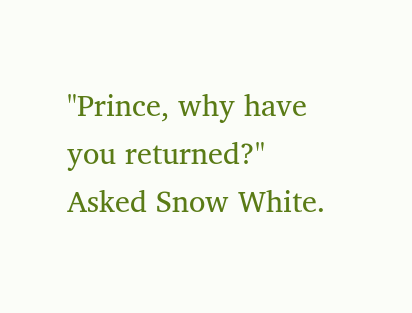"Prince, why have you returned?" Asked Snow White.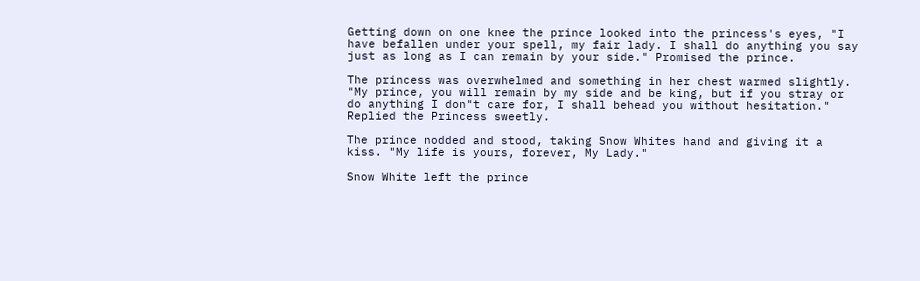Getting down on one knee the prince looked into the princess's eyes, "I have befallen under your spell, my fair lady. I shall do anything you say just as long as I can remain by your side." Promised the prince.

The princess was overwhelmed and something in her chest warmed slightly. "My prince, you will remain by my side and be king, but if you stray or do anything I don"t care for, I shall behead you without hesitation." Replied the Princess sweetly.

The prince nodded and stood, taking Snow Whites hand and giving it a kiss. "My life is yours, forever, My Lady."

Snow White left the prince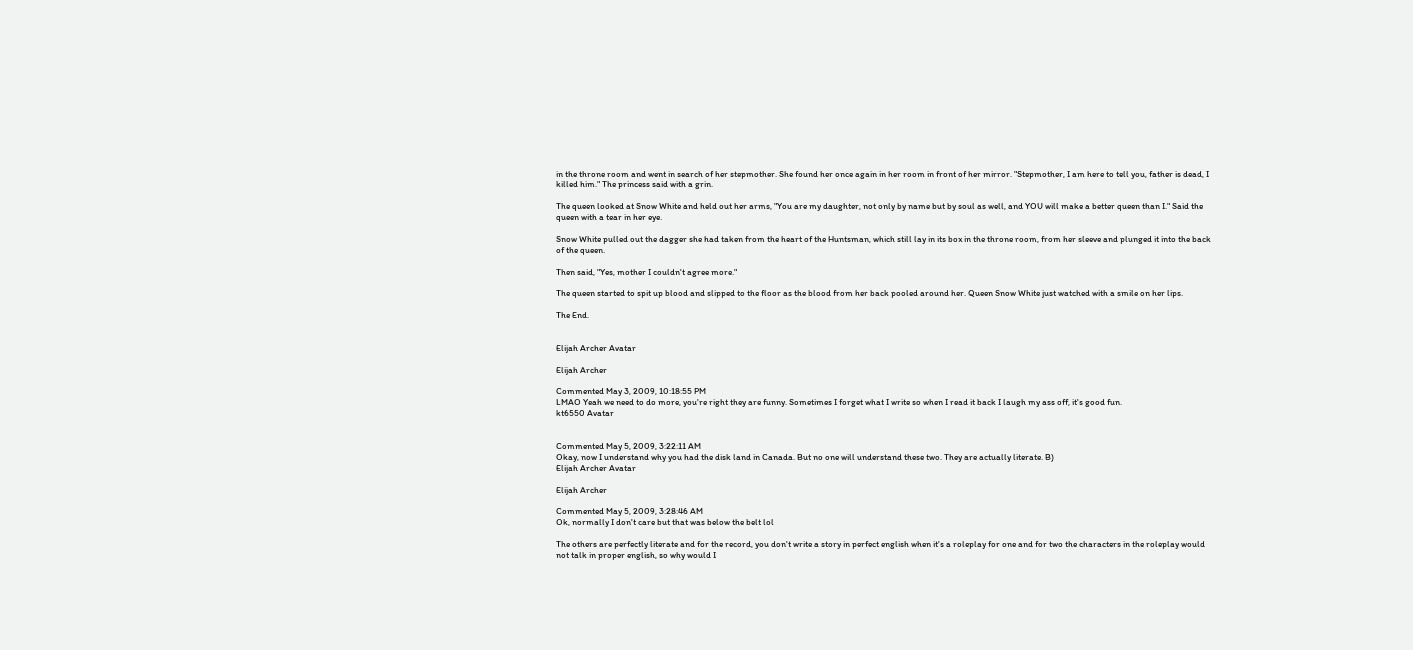in the throne room and went in search of her stepmother. She found her once again in her room in front of her mirror. "Stepmother, I am here to tell you, father is dead, I killed him." The princess said with a grin.

The queen looked at Snow White and held out her arms, "You are my daughter, not only by name but by soul as well, and YOU will make a better queen than I." Said the queen with a tear in her eye.

Snow White pulled out the dagger she had taken from the heart of the Huntsman, which still lay in its box in the throne room, from her sleeve and plunged it into the back of the queen.

Then said, "Yes, mother I couldn't agree more."

The queen started to spit up blood and slipped to the floor as the blood from her back pooled around her. Queen Snow White just watched with a smile on her lips.

The End.


Elijah Archer Avatar

Elijah Archer

Commented May 3, 2009, 10:18:55 PM
LMAO Yeah we need to do more, you're right they are funny. Sometimes I forget what I write so when I read it back I laugh my ass off, it's good fun.
kt6550 Avatar


Commented May 5, 2009, 3:22:11 AM
Okay, now I understand why you had the disk land in Canada. But no one will understand these two. They are actually literate. B)
Elijah Archer Avatar

Elijah Archer

Commented May 5, 2009, 3:28:46 AM
Ok, normally I don't care but that was below the belt lol

The others are perfectly literate and for the record, you don't write a story in perfect english when it's a roleplay for one and for two the characters in the roleplay would not talk in proper english, so why would I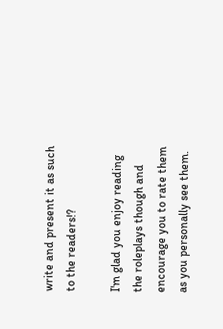write and present it as such to the readers!?

I'm glad you enjoy reading the roleplays though and encourage you to rate them as you personally see them.